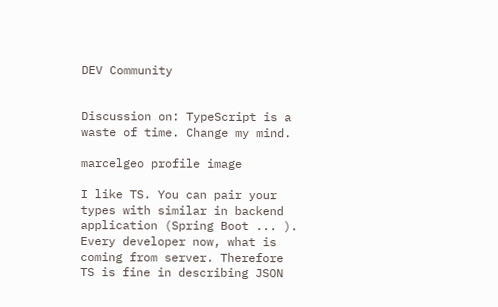DEV Community


Discussion on: TypeScript is a waste of time. Change my mind.

marcelgeo profile image

I like TS. You can pair your types with similar in backend application (Spring Boot ... ). Every developer now, what is coming from server. Therefore TS is fine in describing JSON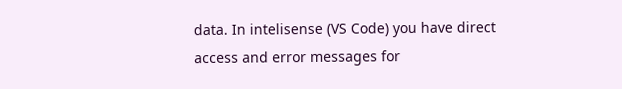data. In intelisense (VS Code) you have direct access and error messages for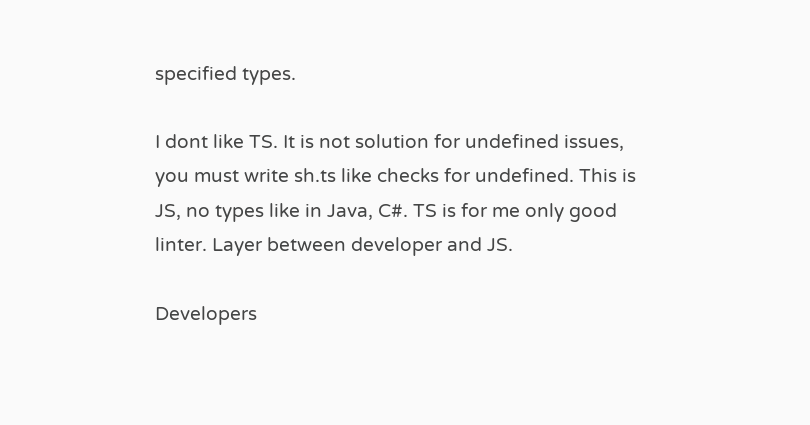specified types.

I dont like TS. It is not solution for undefined issues, you must write sh.ts like checks for undefined. This is JS, no types like in Java, C#. TS is for me only good linter. Layer between developer and JS.

Developers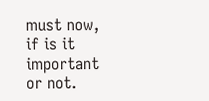must now, if is it important or not.